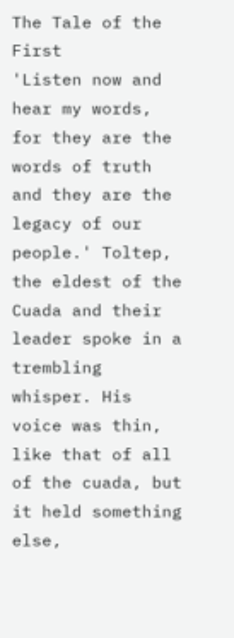The Tale of the First
'Listen now and hear my words, for they are the words of truth and they are the legacy of our people.' Toltep, the eldest of the Cuada and their leader spoke in a trembling whisper. His voice was thin, like that of all of the cuada, but it held something else,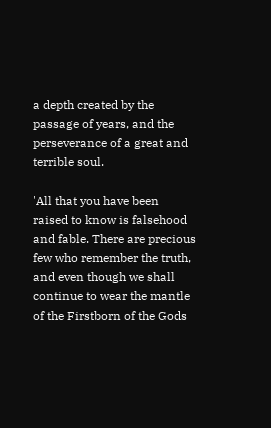a depth created by the passage of years, and the perseverance of a great and terrible soul.

'All that you have been raised to know is falsehood and fable. There are precious few who remember the truth, and even though we shall continue to wear the mantle of the Firstborn of the Gods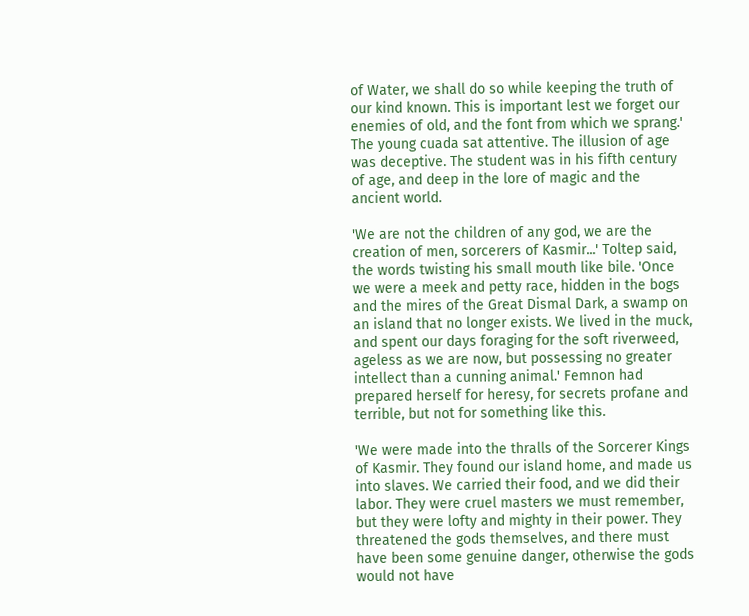of Water, we shall do so while keeping the truth of our kind known. This is important lest we forget our enemies of old, and the font from which we sprang.' The young cuada sat attentive. The illusion of age was deceptive. The student was in his fifth century of age, and deep in the lore of magic and the ancient world.

'We are not the children of any god, we are the creation of men, sorcerers of Kasmir...' Toltep said, the words twisting his small mouth like bile. 'Once we were a meek and petty race, hidden in the bogs and the mires of the Great Dismal Dark, a swamp on an island that no longer exists. We lived in the muck, and spent our days foraging for the soft riverweed, ageless as we are now, but possessing no greater intellect than a cunning animal.' Femnon had prepared herself for heresy, for secrets profane and terrible, but not for something like this.

'We were made into the thralls of the Sorcerer Kings of Kasmir. They found our island home, and made us into slaves. We carried their food, and we did their labor. They were cruel masters we must remember, but they were lofty and mighty in their power. They threatened the gods themselves, and there must have been some genuine danger, otherwise the gods would not have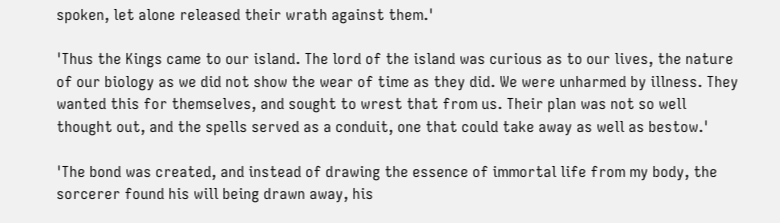spoken, let alone released their wrath against them.'

'Thus the Kings came to our island. The lord of the island was curious as to our lives, the nature of our biology as we did not show the wear of time as they did. We were unharmed by illness. They wanted this for themselves, and sought to wrest that from us. Their plan was not so well thought out, and the spells served as a conduit, one that could take away as well as bestow.'

'The bond was created, and instead of drawing the essence of immortal life from my body, the sorcerer found his will being drawn away, his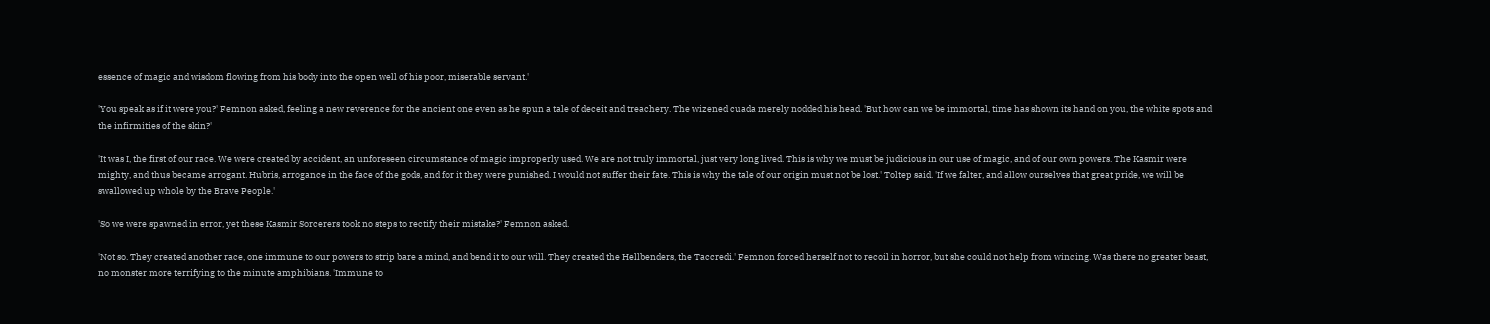essence of magic and wisdom flowing from his body into the open well of his poor, miserable servant.'

'You speak as if it were you?' Femnon asked, feeling a new reverence for the ancient one even as he spun a tale of deceit and treachery. The wizened cuada merely nodded his head. 'But how can we be immortal, time has shown its hand on you, the white spots and the infirmities of the skin?'

'It was I, the first of our race. We were created by accident, an unforeseen circumstance of magic improperly used. We are not truly immortal, just very long lived. This is why we must be judicious in our use of magic, and of our own powers. The Kasmir were mighty, and thus became arrogant. Hubris, arrogance in the face of the gods, and for it they were punished. I would not suffer their fate. This is why the tale of our origin must not be lost.' Toltep said. 'If we falter, and allow ourselves that great pride, we will be swallowed up whole by the Brave People.'

'So we were spawned in error, yet these Kasmir Sorcerers took no steps to rectify their mistake?' Femnon asked.

'Not so. They created another race, one immune to our powers to strip bare a mind, and bend it to our will. They created the Hellbenders, the Taccredi.' Femnon forced herself not to recoil in horror, but she could not help from wincing. Was there no greater beast, no monster more terrifying to the minute amphibians. 'Immune to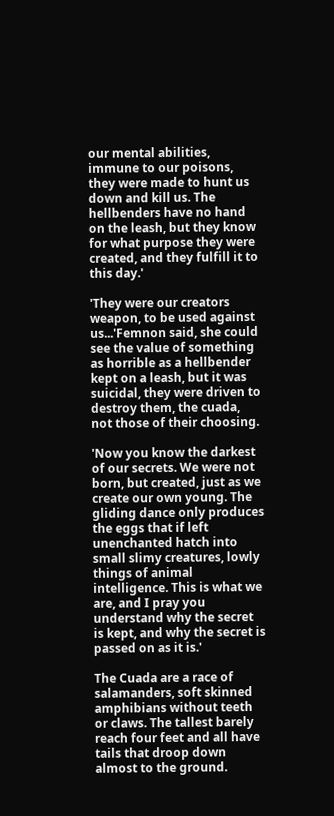our mental abilities, immune to our poisons, they were made to hunt us down and kill us. The hellbenders have no hand on the leash, but they know for what purpose they were created, and they fulfill it to this day.'

'They were our creators weapon, to be used against us...'Femnon said, she could see the value of something as horrible as a hellbender kept on a leash, but it was suicidal, they were driven to destroy them, the cuada, not those of their choosing.

'Now you know the darkest of our secrets. We were not born, but created, just as we create our own young. The gliding dance only produces the eggs that if left unenchanted hatch into small slimy creatures, lowly things of animal intelligence. This is what we are, and I pray you understand why the secret is kept, and why the secret is passed on as it is.'

The Cuada are a race of salamanders, soft skinned amphibians without teeth or claws. The tallest barely reach four feet and all have tails that droop down almost to the ground.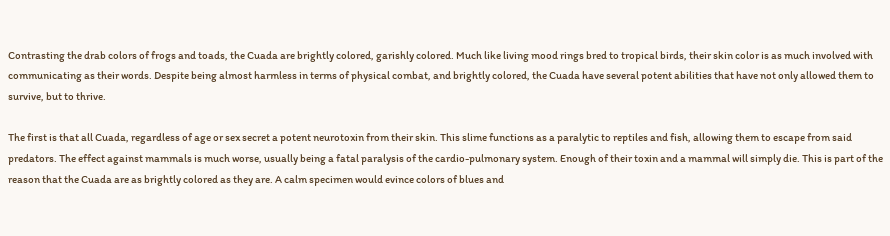Contrasting the drab colors of frogs and toads, the Cuada are brightly colored, garishly colored. Much like living mood rings bred to tropical birds, their skin color is as much involved with communicating as their words. Despite being almost harmless in terms of physical combat, and brightly colored, the Cuada have several potent abilities that have not only allowed them to survive, but to thrive.

The first is that all Cuada, regardless of age or sex secret a potent neurotoxin from their skin. This slime functions as a paralytic to reptiles and fish, allowing them to escape from said predators. The effect against mammals is much worse, usually being a fatal paralysis of the cardio-pulmonary system. Enough of their toxin and a mammal will simply die. This is part of the reason that the Cuada are as brightly colored as they are. A calm specimen would evince colors of blues and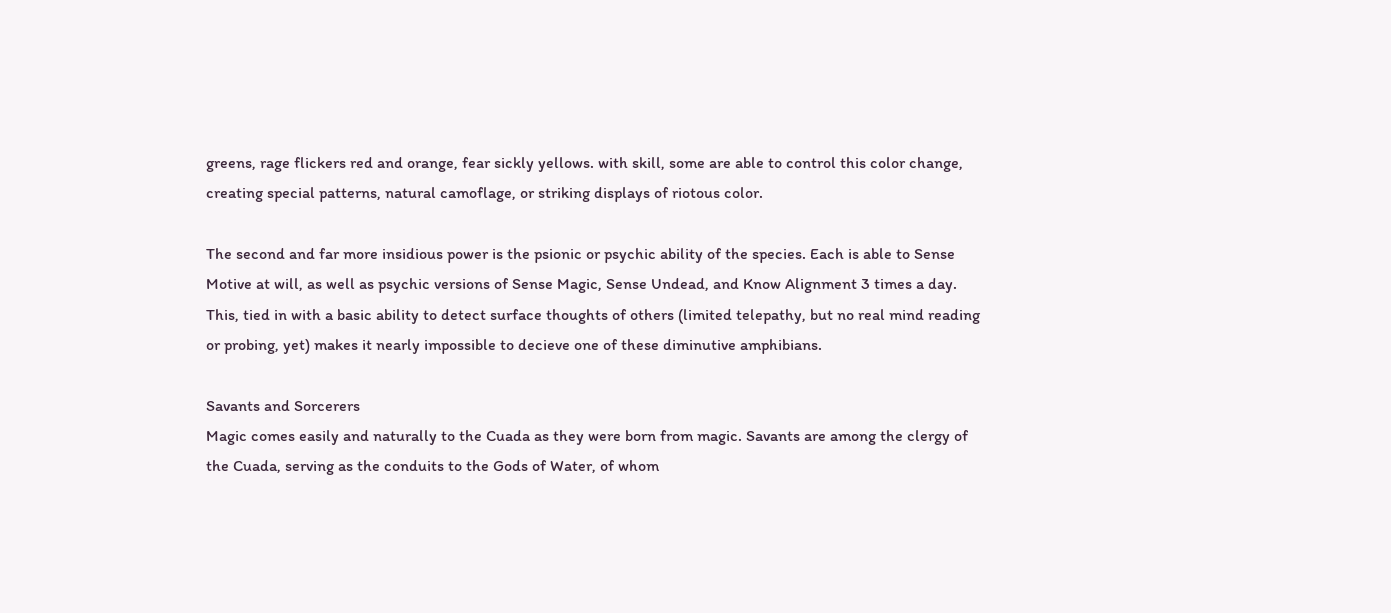greens, rage flickers red and orange, fear sickly yellows. with skill, some are able to control this color change, creating special patterns, natural camoflage, or striking displays of riotous color.

The second and far more insidious power is the psionic or psychic ability of the species. Each is able to Sense Motive at will, as well as psychic versions of Sense Magic, Sense Undead, and Know Alignment 3 times a day. This, tied in with a basic ability to detect surface thoughts of others (limited telepathy, but no real mind reading or probing, yet) makes it nearly impossible to decieve one of these diminutive amphibians.

Savants and Sorcerers
Magic comes easily and naturally to the Cuada as they were born from magic. Savants are among the clergy of the Cuada, serving as the conduits to the Gods of Water, of whom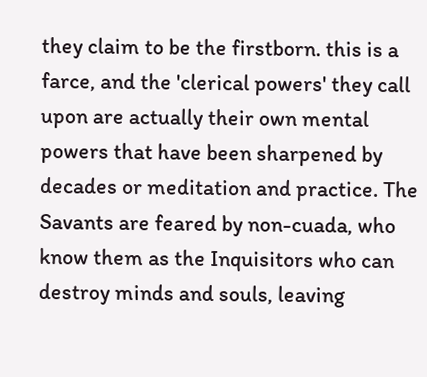they claim to be the firstborn. this is a farce, and the 'clerical powers' they call upon are actually their own mental powers that have been sharpened by decades or meditation and practice. The Savants are feared by non-cuada, who know them as the Inquisitors who can destroy minds and souls, leaving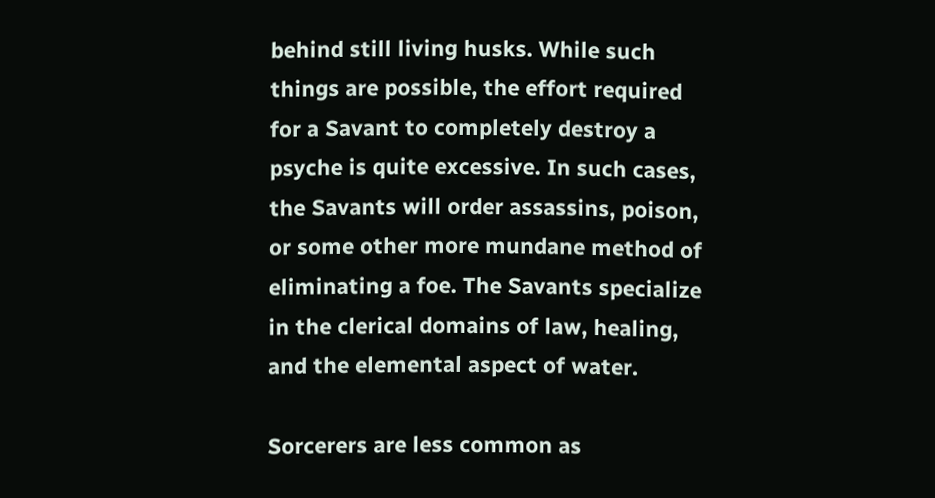behind still living husks. While such things are possible, the effort required for a Savant to completely destroy a psyche is quite excessive. In such cases, the Savants will order assassins, poison, or some other more mundane method of eliminating a foe. The Savants specialize in the clerical domains of law, healing, and the elemental aspect of water.

Sorcerers are less common as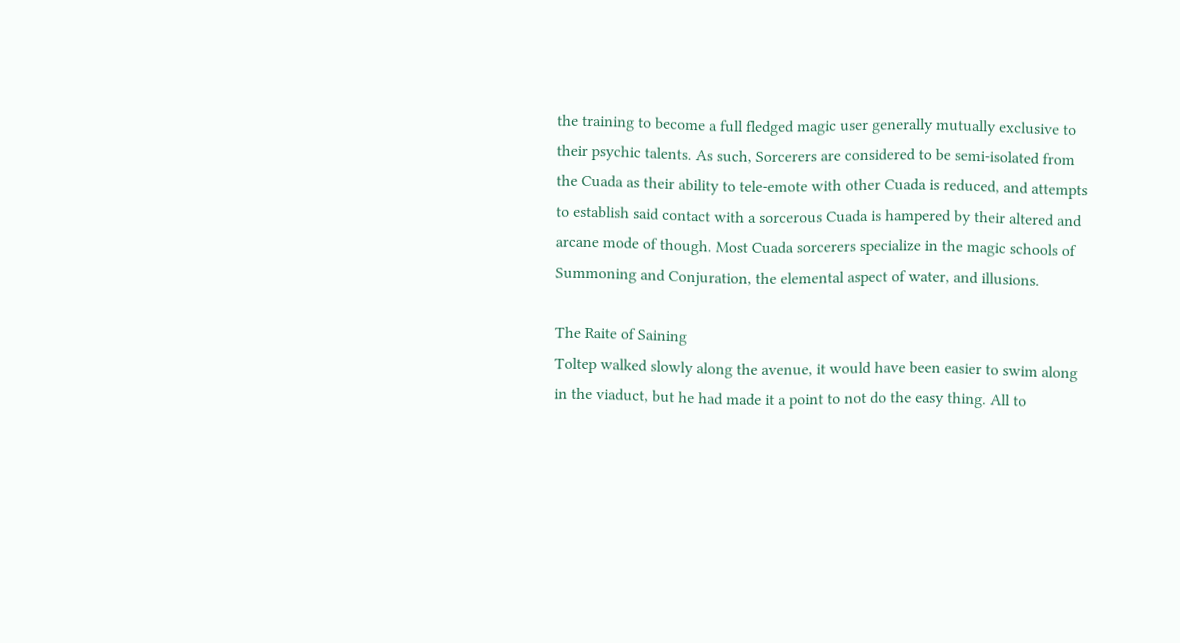the training to become a full fledged magic user generally mutually exclusive to their psychic talents. As such, Sorcerers are considered to be semi-isolated from the Cuada as their ability to tele-emote with other Cuada is reduced, and attempts to establish said contact with a sorcerous Cuada is hampered by their altered and arcane mode of though. Most Cuada sorcerers specialize in the magic schools of Summoning and Conjuration, the elemental aspect of water, and illusions.

The Raite of Saining
Toltep walked slowly along the avenue, it would have been easier to swim along in the viaduct, but he had made it a point to not do the easy thing. All to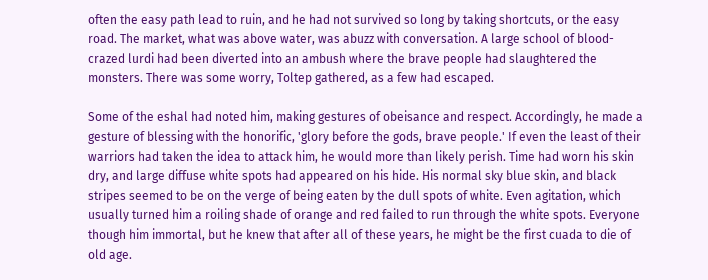often the easy path lead to ruin, and he had not survived so long by taking shortcuts, or the easy road. The market, what was above water, was abuzz with conversation. A large school of blood-crazed lurdi had been diverted into an ambush where the brave people had slaughtered the monsters. There was some worry, Toltep gathered, as a few had escaped.

Some of the eshal had noted him, making gestures of obeisance and respect. Accordingly, he made a gesture of blessing with the honorific, 'glory before the gods, brave people.' If even the least of their warriors had taken the idea to attack him, he would more than likely perish. Time had worn his skin dry, and large diffuse white spots had appeared on his hide. His normal sky blue skin, and black stripes seemed to be on the verge of being eaten by the dull spots of white. Even agitation, which usually turned him a roiling shade of orange and red failed to run through the white spots. Everyone though him immortal, but he knew that after all of these years, he might be the first cuada to die of old age.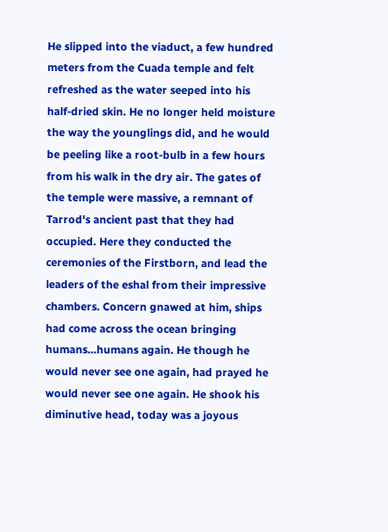He slipped into the viaduct, a few hundred meters from the Cuada temple and felt refreshed as the water seeped into his half-dried skin. He no longer held moisture the way the younglings did, and he would be peeling like a root-bulb in a few hours from his walk in the dry air. The gates of the temple were massive, a remnant of Tarrod's ancient past that they had occupied. Here they conducted the ceremonies of the Firstborn, and lead the leaders of the eshal from their impressive chambers. Concern gnawed at him, ships had come across the ocean bringing humans...humans again. He though he would never see one again, had prayed he would never see one again. He shook his diminutive head, today was a joyous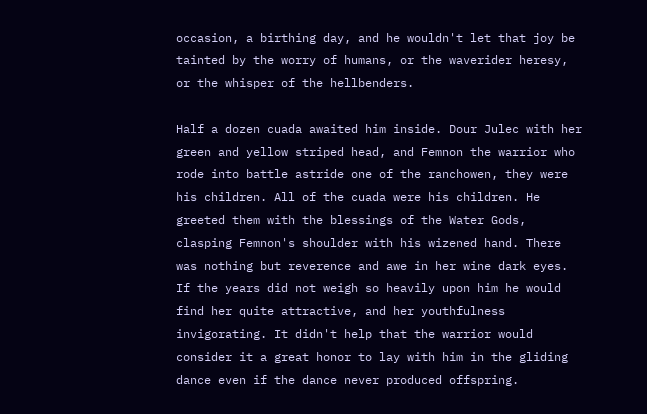occasion, a birthing day, and he wouldn't let that joy be tainted by the worry of humans, or the waverider heresy, or the whisper of the hellbenders.

Half a dozen cuada awaited him inside. Dour Julec with her green and yellow striped head, and Femnon the warrior who rode into battle astride one of the ranchowen, they were his children. All of the cuada were his children. He greeted them with the blessings of the Water Gods, clasping Femnon's shoulder with his wizened hand. There was nothing but reverence and awe in her wine dark eyes. If the years did not weigh so heavily upon him he would find her quite attractive, and her youthfulness invigorating. It didn't help that the warrior would consider it a great honor to lay with him in the gliding dance even if the dance never produced offspring.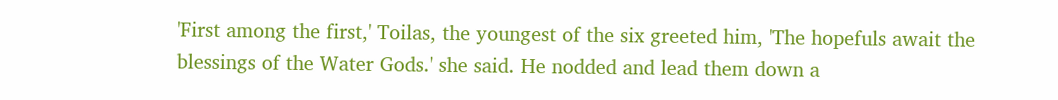'First among the first,' Toilas, the youngest of the six greeted him, 'The hopefuls await the blessings of the Water Gods.' she said. He nodded and lead them down a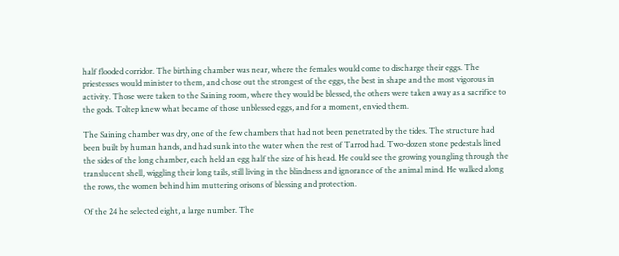half flooded corridor. The birthing chamber was near, where the females would come to discharge their eggs. The priestesses would minister to them, and chose out the strongest of the eggs, the best in shape and the most vigorous in activity. Those were taken to the Saining room, where they would be blessed, the others were taken away as a sacrifice to the gods. Toltep knew what became of those unblessed eggs, and for a moment, envied them.

The Saining chamber was dry, one of the few chambers that had not been penetrated by the tides. The structure had been built by human hands, and had sunk into the water when the rest of Tarrod had. Two-dozen stone pedestals lined the sides of the long chamber, each held an egg half the size of his head. He could see the growing youngling through the translucent shell, wiggling their long tails, still living in the blindness and ignorance of the animal mind. He walked along the rows, the women behind him muttering orisons of blessing and protection.

Of the 24 he selected eight, a large number. The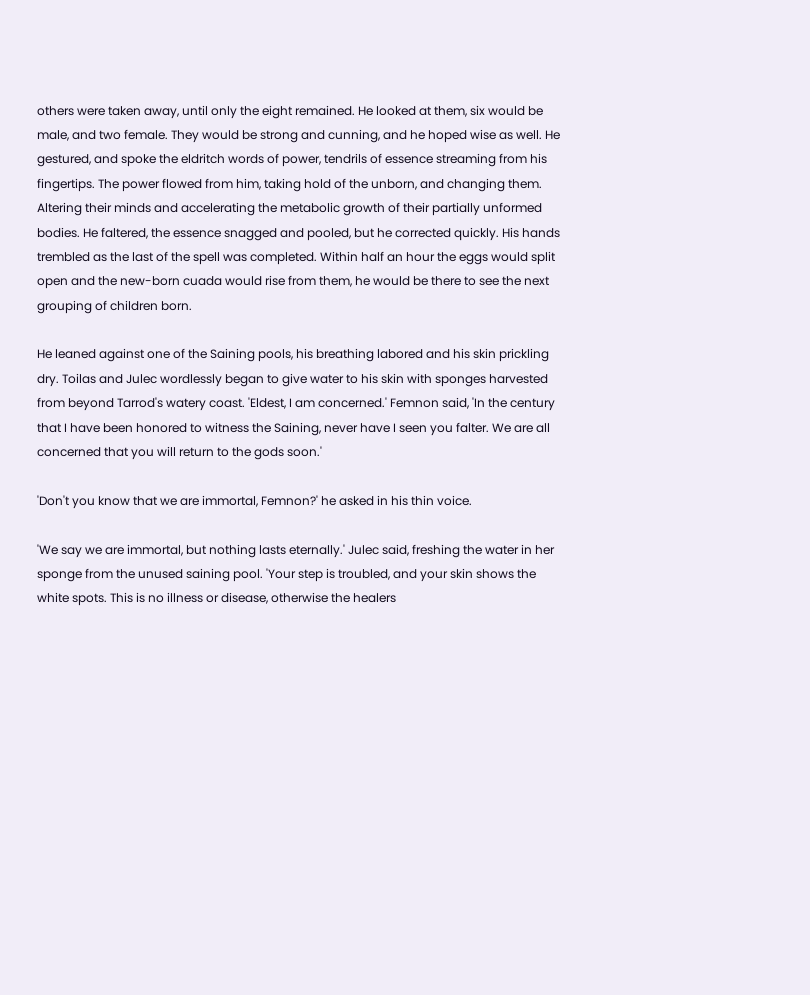others were taken away, until only the eight remained. He looked at them, six would be male, and two female. They would be strong and cunning, and he hoped wise as well. He gestured, and spoke the eldritch words of power, tendrils of essence streaming from his fingertips. The power flowed from him, taking hold of the unborn, and changing them. Altering their minds and accelerating the metabolic growth of their partially unformed bodies. He faltered, the essence snagged and pooled, but he corrected quickly. His hands trembled as the last of the spell was completed. Within half an hour the eggs would split open and the new-born cuada would rise from them, he would be there to see the next grouping of children born.

He leaned against one of the Saining pools, his breathing labored and his skin prickling dry. Toilas and Julec wordlessly began to give water to his skin with sponges harvested from beyond Tarrod's watery coast. 'Eldest, I am concerned.' Femnon said, 'In the century that I have been honored to witness the Saining, never have I seen you falter. We are all concerned that you will return to the gods soon.'

'Don't you know that we are immortal, Femnon?' he asked in his thin voice.

'We say we are immortal, but nothing lasts eternally.' Julec said, freshing the water in her sponge from the unused saining pool. 'Your step is troubled, and your skin shows the white spots. This is no illness or disease, otherwise the healers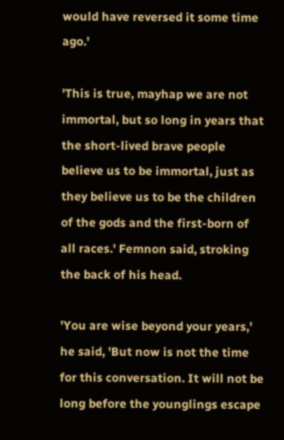would have reversed it some time ago.'

'This is true, mayhap we are not immortal, but so long in years that the short-lived brave people believe us to be immortal, just as they believe us to be the children of the gods and the first-born of all races.' Femnon said, stroking the back of his head.

'You are wise beyond your years,' he said, 'But now is not the time for this conversation. It will not be long before the younglings escape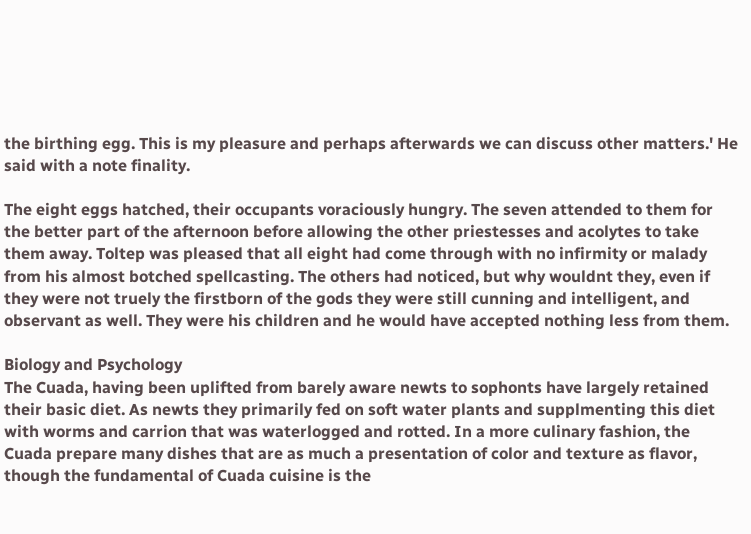the birthing egg. This is my pleasure and perhaps afterwards we can discuss other matters.' He said with a note finality.

The eight eggs hatched, their occupants voraciously hungry. The seven attended to them for the better part of the afternoon before allowing the other priestesses and acolytes to take them away. Toltep was pleased that all eight had come through with no infirmity or malady from his almost botched spellcasting. The others had noticed, but why wouldnt they, even if they were not truely the firstborn of the gods they were still cunning and intelligent, and observant as well. They were his children and he would have accepted nothing less from them.

Biology and Psychology
The Cuada, having been uplifted from barely aware newts to sophonts have largely retained their basic diet. As newts they primarily fed on soft water plants and supplmenting this diet with worms and carrion that was waterlogged and rotted. In a more culinary fashion, the Cuada prepare many dishes that are as much a presentation of color and texture as flavor, though the fundamental of Cuada cuisine is the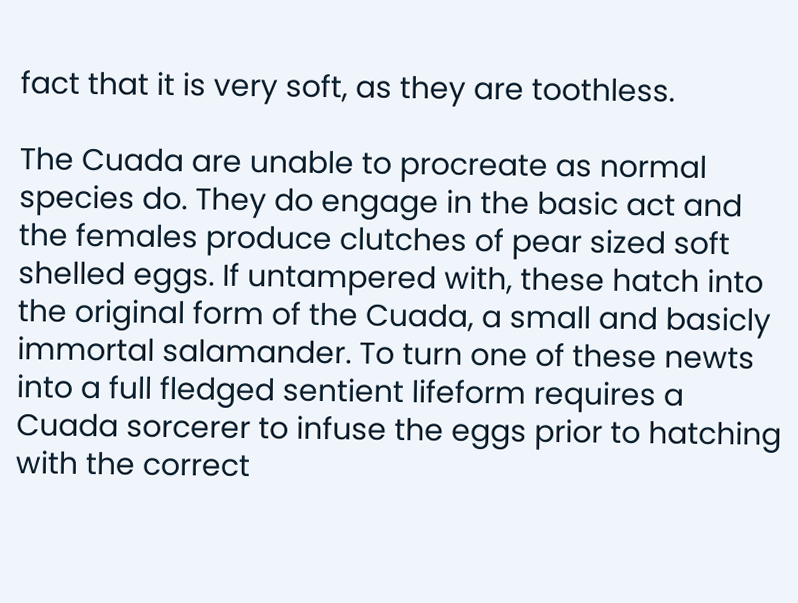fact that it is very soft, as they are toothless.

The Cuada are unable to procreate as normal species do. They do engage in the basic act and the females produce clutches of pear sized soft shelled eggs. If untampered with, these hatch into the original form of the Cuada, a small and basicly immortal salamander. To turn one of these newts into a full fledged sentient lifeform requires a Cuada sorcerer to infuse the eggs prior to hatching with the correct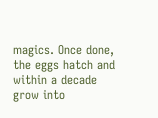magics. Once done, the eggs hatch and within a decade grow into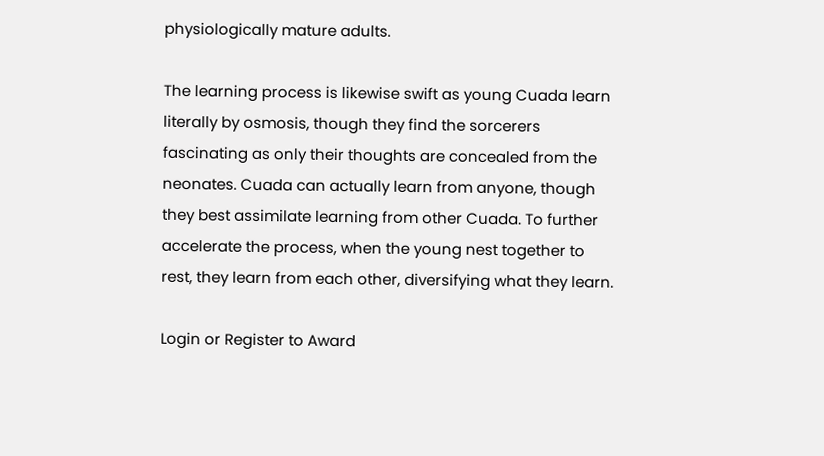physiologically mature adults.

The learning process is likewise swift as young Cuada learn literally by osmosis, though they find the sorcerers fascinating as only their thoughts are concealed from the neonates. Cuada can actually learn from anyone, though they best assimilate learning from other Cuada. To further accelerate the process, when the young nest together to rest, they learn from each other, diversifying what they learn.

Login or Register to Award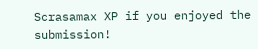Scrasamax XP if you enjoyed the submission!